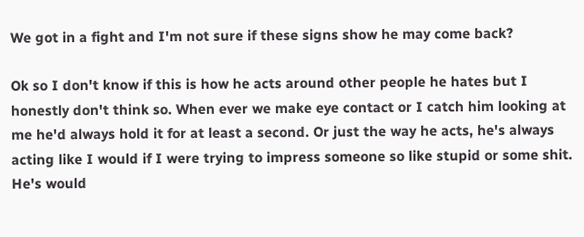We got in a fight and I'm not sure if these signs show he may come back?

Ok so I don't know if this is how he acts around other people he hates but I honestly don't think so. When ever we make eye contact or I catch him looking at me he'd always hold it for at least a second. Or just the way he acts, he's always acting like I would if I were trying to impress someone so like stupid or some shit. He's would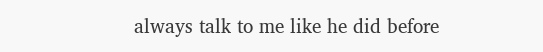always talk to me like he did before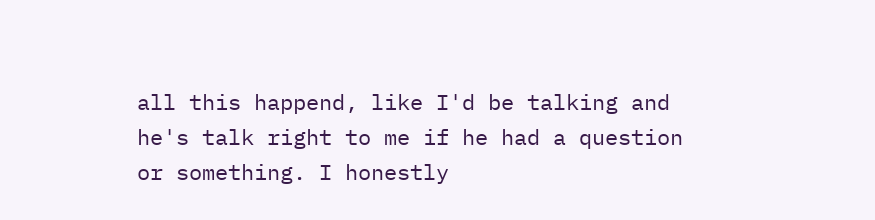all this happend, like I'd be talking and he's talk right to me if he had a question or something. I honestly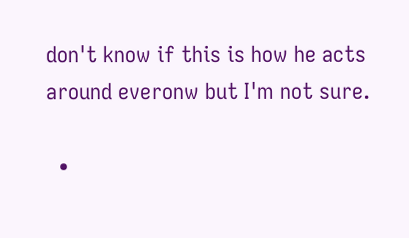don't know if this is how he acts around everonw but I'm not sure.

  •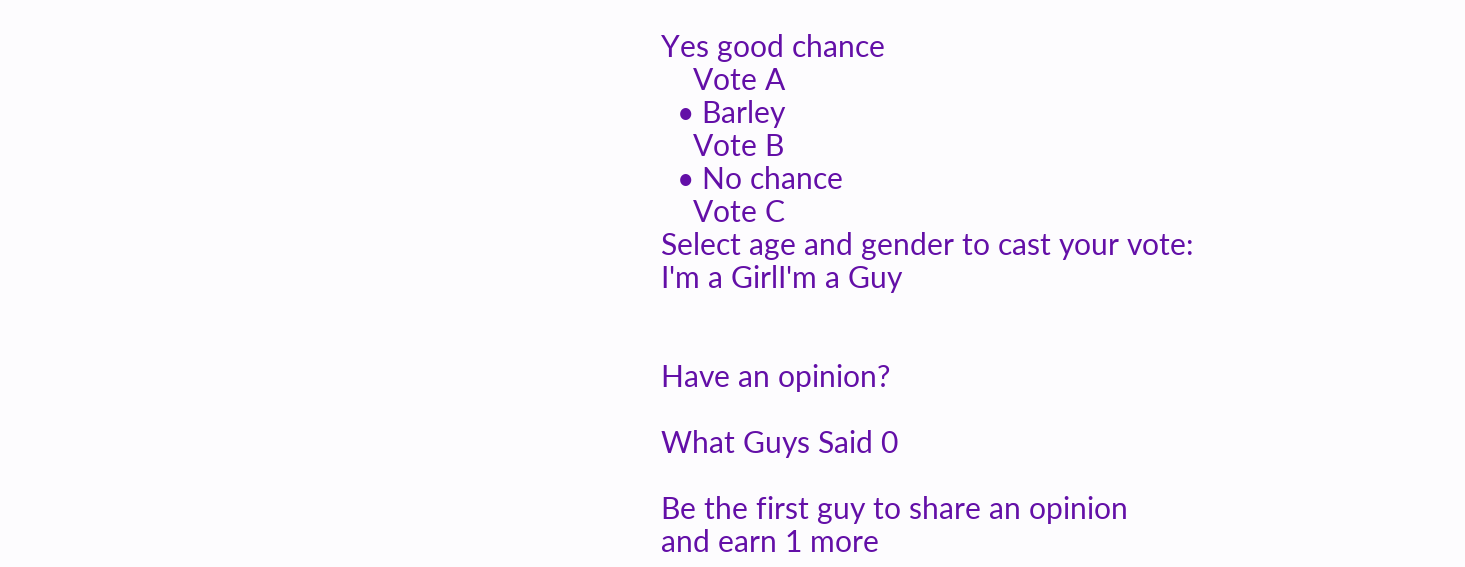Yes good chance
    Vote A
  • Barley
    Vote B
  • No chance
    Vote C
Select age and gender to cast your vote:
I'm a GirlI'm a Guy


Have an opinion?

What Guys Said 0

Be the first guy to share an opinion
and earn 1 more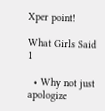Xper point!

What Girls Said 1

  • Why not just apologize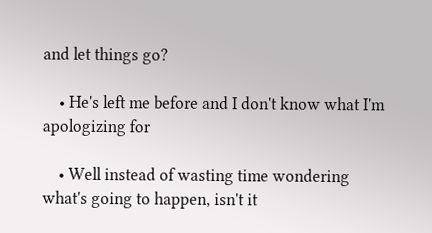and let things go?

    • He's left me before and I don't know what I'm apologizing for

    • Well instead of wasting time wondering what's going to happen, isn't it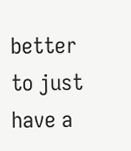better to just have a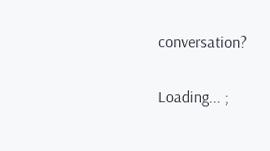conversation?

Loading... ;